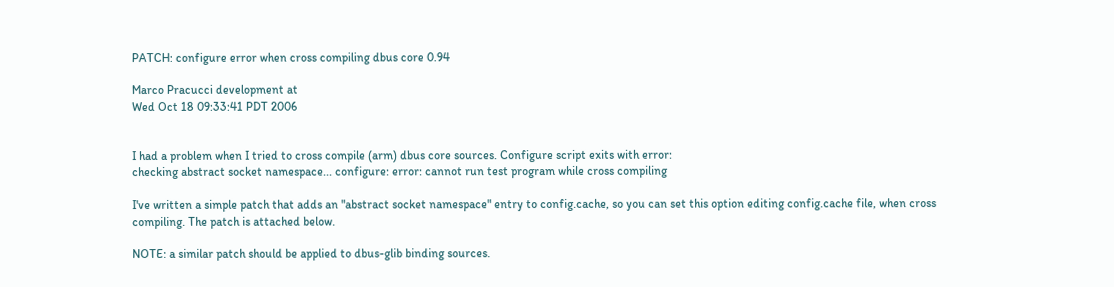PATCH: configure error when cross compiling dbus core 0.94

Marco Pracucci development at
Wed Oct 18 09:33:41 PDT 2006


I had a problem when I tried to cross compile (arm) dbus core sources. Configure script exits with error:
checking abstract socket namespace... configure: error: cannot run test program while cross compiling

I've written a simple patch that adds an "abstract socket namespace" entry to config.cache, so you can set this option editing config.cache file, when cross compiling. The patch is attached below.

NOTE: a similar patch should be applied to dbus-glib binding sources.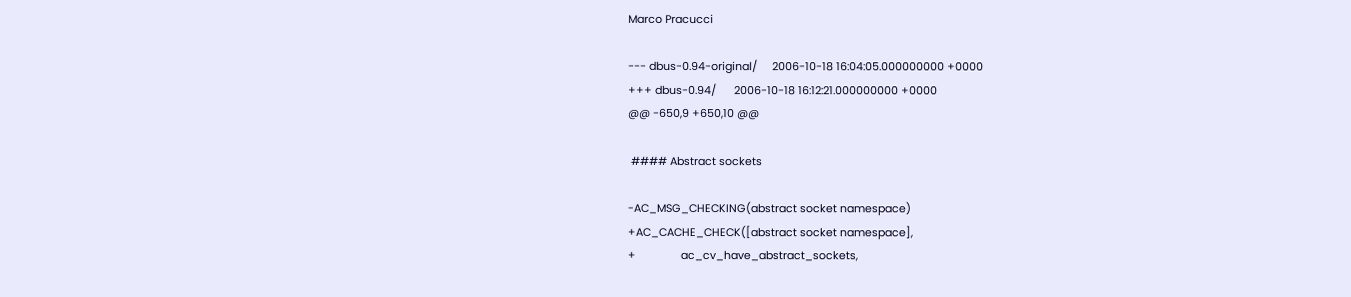Marco Pracucci

--- dbus-0.94-original/     2006-10-18 16:04:05.000000000 +0000
+++ dbus-0.94/      2006-10-18 16:12:21.000000000 +0000
@@ -650,9 +650,10 @@

 #### Abstract sockets

-AC_MSG_CHECKING(abstract socket namespace)
+AC_CACHE_CHECK([abstract socket namespace],
+               ac_cv_have_abstract_sockets,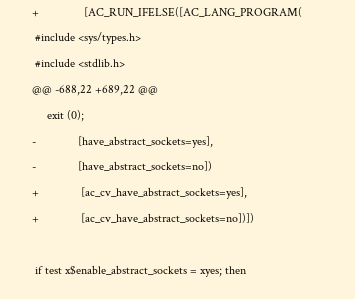+               [AC_RUN_IFELSE([AC_LANG_PROGRAM(
 #include <sys/types.h>
 #include <stdlib.h>
@@ -688,22 +689,22 @@
     exit (0);
-              [have_abstract_sockets=yes],
-              [have_abstract_sockets=no])
+              [ac_cv_have_abstract_sockets=yes],
+              [ac_cv_have_abstract_sockets=no])])

 if test x$enable_abstract_sockets = xyes; then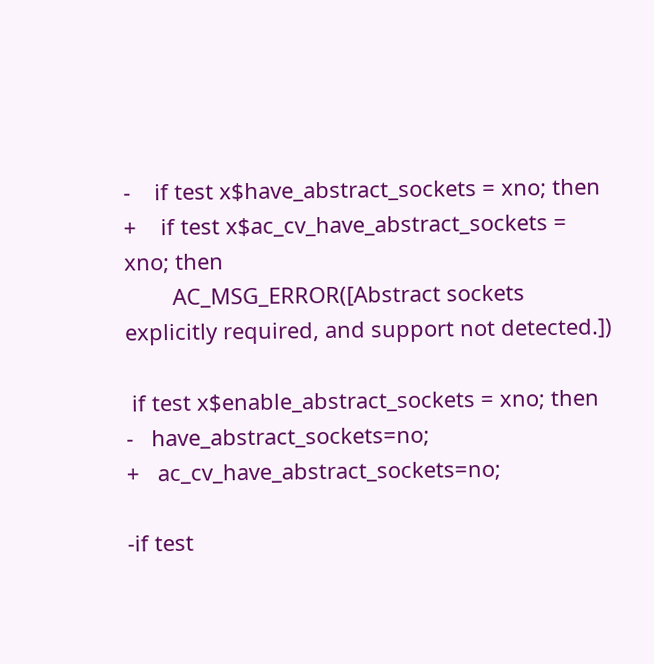-    if test x$have_abstract_sockets = xno; then
+    if test x$ac_cv_have_abstract_sockets = xno; then
        AC_MSG_ERROR([Abstract sockets explicitly required, and support not detected.])

 if test x$enable_abstract_sockets = xno; then
-   have_abstract_sockets=no;
+   ac_cv_have_abstract_sockets=no;

-if test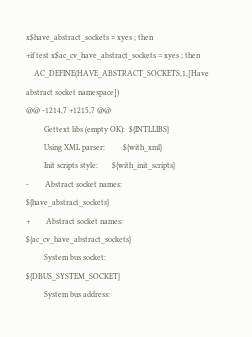x$have_abstract_sockets = xyes ; then
+if test x$ac_cv_have_abstract_sockets = xyes ; then
    AC_DEFINE(HAVE_ABSTRACT_SOCKETS,1,[Have abstract socket namespace])
@@ -1214,7 +1215,7 @@
         Gettext libs (empty OK):  ${INTLLIBS}
         Using XML parser:         ${with_xml}
         Init scripts style:       ${with_init_scripts}
-        Abstract socket names:    ${have_abstract_sockets}
+        Abstract socket names:    ${ac_cv_have_abstract_sockets}
         System bus socket:        ${DBUS_SYSTEM_SOCKET}
         System bus address: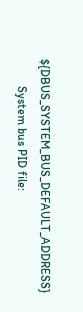${DBUS_SYSTEM_BUS_DEFAULT_ADDRESS}
         System bus PID file: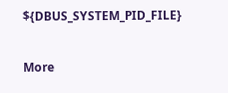${DBUS_SYSTEM_PID_FILE}

More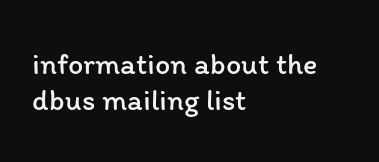information about the dbus mailing list